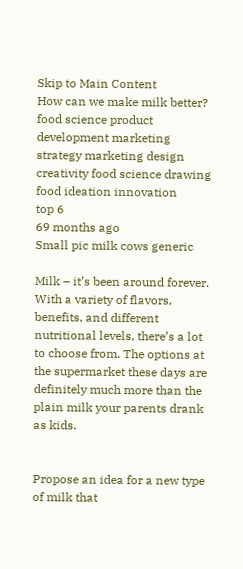Skip to Main Content
How can we make milk better?
food science product development marketing strategy marketing design creativity food science drawing food ideation innovation
top 6
69 months ago
Small pic milk cows generic

Milk – it’s been around forever. With a variety of flavors, benefits, and different nutritional levels, there’s a lot to choose from. The options at the supermarket these days are definitely much more than the plain milk your parents drank as kids.


Propose an idea for a new type of milk that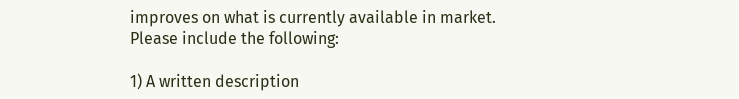improves on what is currently available in market. Please include the following:

1) A written description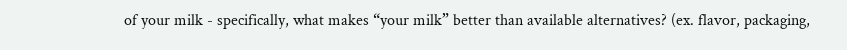of your milk - specifically, what makes “your milk” better than available alternatives? (ex. flavor, packaging,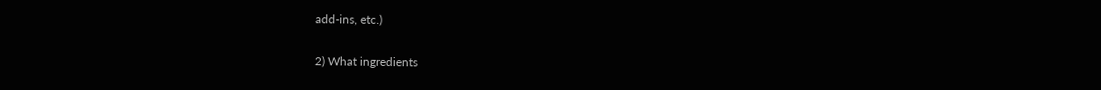add-ins, etc.)

2) What ingredients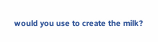would you use to create the milk?